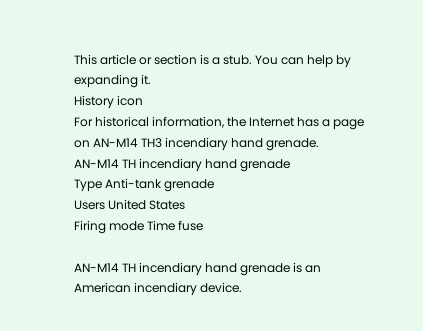This article or section is a stub. You can help by expanding it.
History icon
For historical information, the Internet has a page on AN-M14 TH3 incendiary hand grenade.
AN-M14 TH incendiary hand grenade
Type Anti-tank grenade
Users United States
Firing mode Time fuse

AN-M14 TH incendiary hand grenade is an American incendiary device.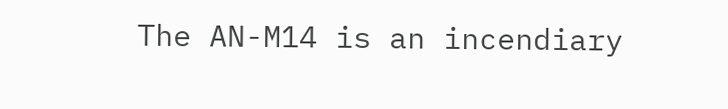The AN-M14 is an incendiary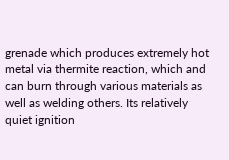grenade which produces extremely hot metal via thermite reaction, which and can burn through various materials as well as welding others. Its relatively quiet ignition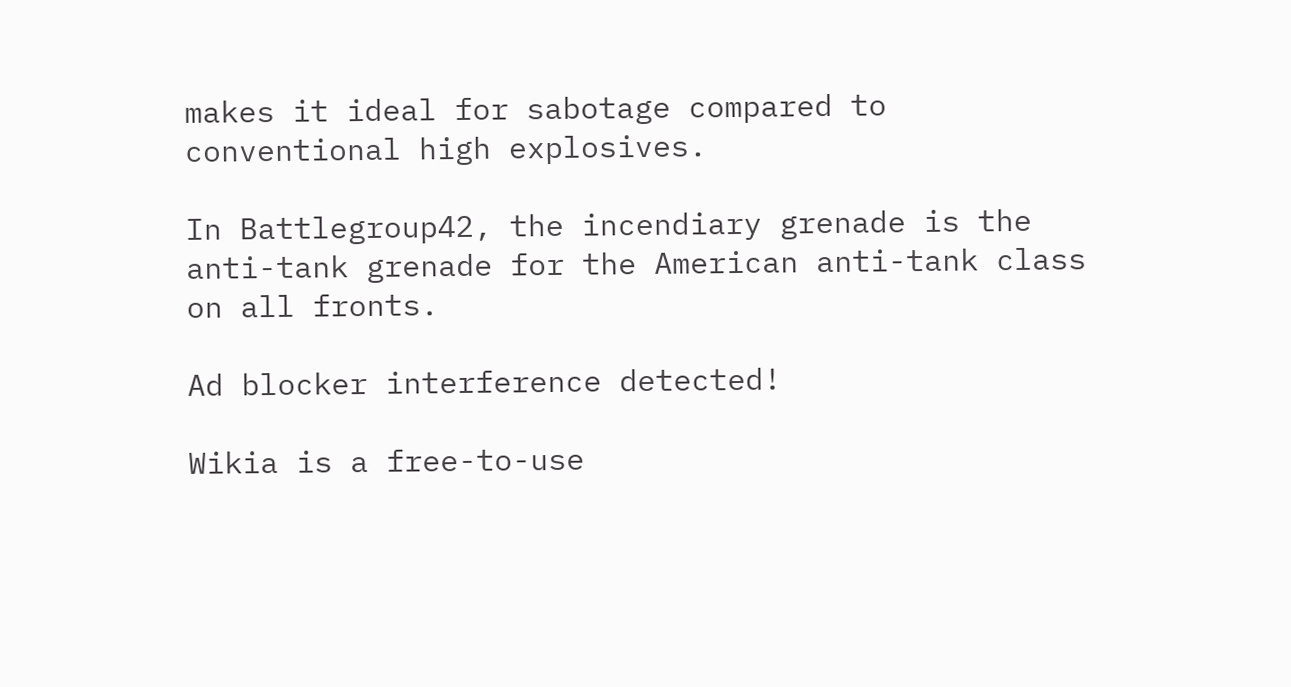makes it ideal for sabotage compared to conventional high explosives.

In Battlegroup42, the incendiary grenade is the anti-tank grenade for the American anti-tank class on all fronts.

Ad blocker interference detected!

Wikia is a free-to-use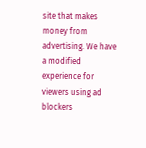site that makes money from advertising. We have a modified experience for viewers using ad blockers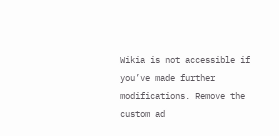Wikia is not accessible if you’ve made further modifications. Remove the custom ad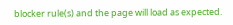blocker rule(s) and the page will load as expected.